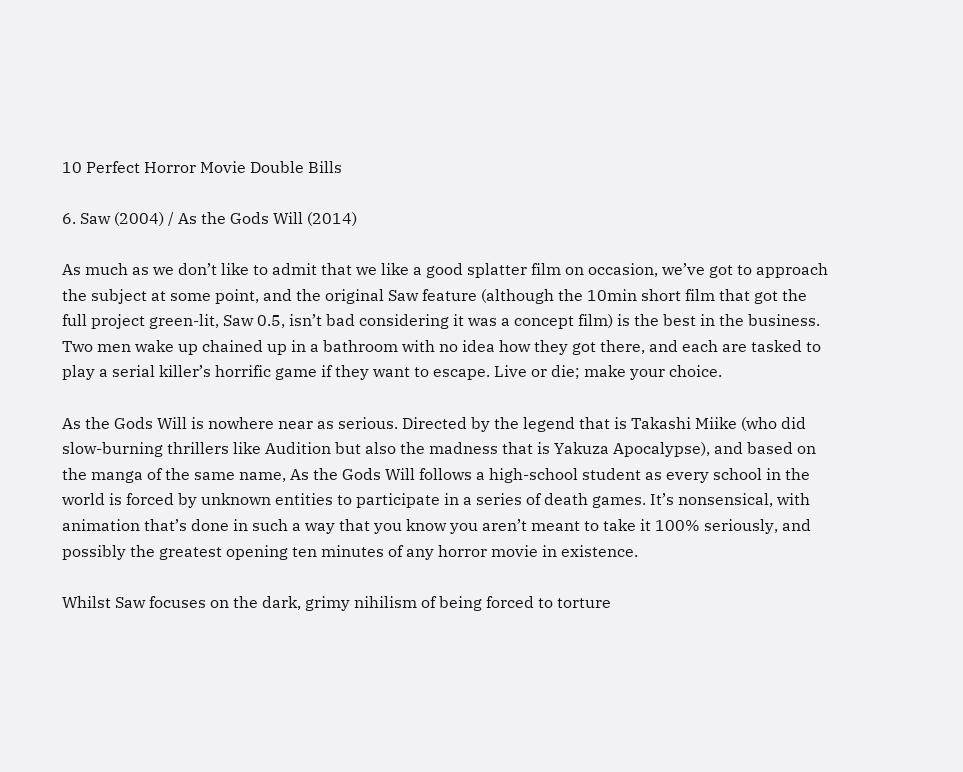10 Perfect Horror Movie Double Bills

6. Saw (2004) / As the Gods Will (2014)

As much as we don’t like to admit that we like a good splatter film on occasion, we’ve got to approach the subject at some point, and the original Saw feature (although the 10min short film that got the full project green-lit, Saw 0.5, isn’t bad considering it was a concept film) is the best in the business. Two men wake up chained up in a bathroom with no idea how they got there, and each are tasked to play a serial killer’s horrific game if they want to escape. Live or die; make your choice.

As the Gods Will is nowhere near as serious. Directed by the legend that is Takashi Miike (who did slow-burning thrillers like Audition but also the madness that is Yakuza Apocalypse), and based on the manga of the same name, As the Gods Will follows a high-school student as every school in the world is forced by unknown entities to participate in a series of death games. It’s nonsensical, with animation that’s done in such a way that you know you aren’t meant to take it 100% seriously, and possibly the greatest opening ten minutes of any horror movie in existence.

Whilst Saw focuses on the dark, grimy nihilism of being forced to torture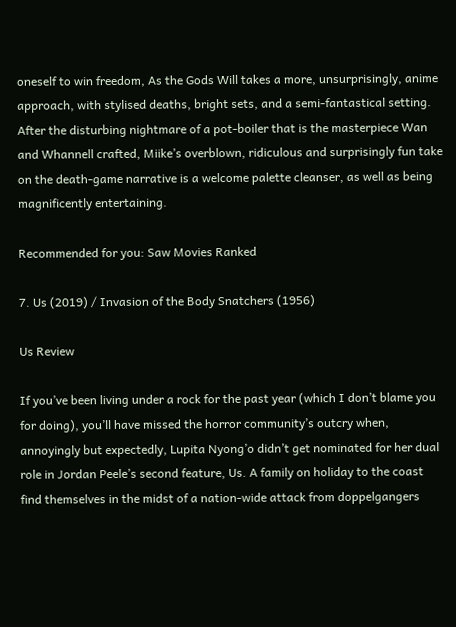oneself to win freedom, As the Gods Will takes a more, unsurprisingly, anime approach, with stylised deaths, bright sets, and a semi-fantastical setting. After the disturbing nightmare of a pot-boiler that is the masterpiece Wan and Whannell crafted, Miike’s overblown, ridiculous and surprisingly fun take on the death-game narrative is a welcome palette cleanser, as well as being magnificently entertaining.

Recommended for you: Saw Movies Ranked

7. Us (2019) / Invasion of the Body Snatchers (1956)

Us Review

If you’ve been living under a rock for the past year (which I don’t blame you for doing), you’ll have missed the horror community’s outcry when, annoyingly but expectedly, Lupita Nyong’o didn’t get nominated for her dual role in Jordan Peele’s second feature, Us. A family on holiday to the coast find themselves in the midst of a nation-wide attack from doppelgangers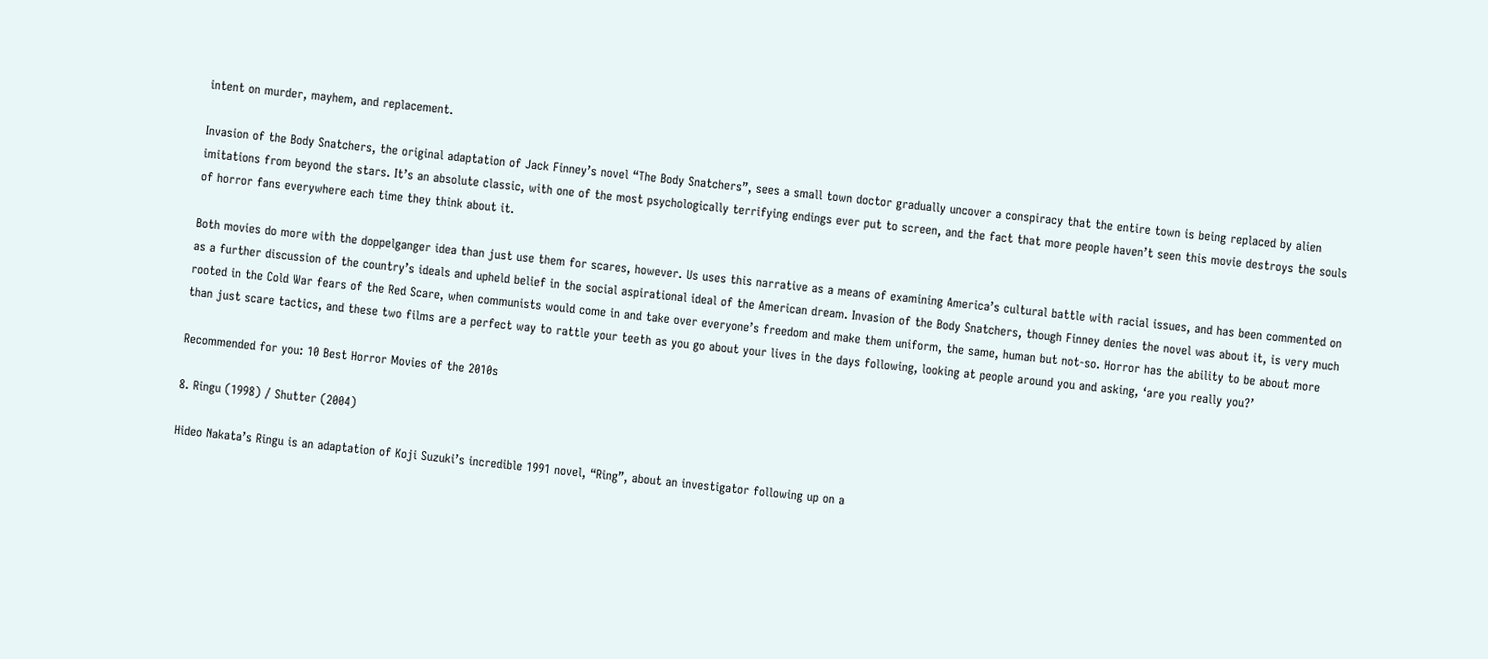intent on murder, mayhem, and replacement.

Invasion of the Body Snatchers, the original adaptation of Jack Finney’s novel “The Body Snatchers”, sees a small town doctor gradually uncover a conspiracy that the entire town is being replaced by alien imitations from beyond the stars. It’s an absolute classic, with one of the most psychologically terrifying endings ever put to screen, and the fact that more people haven’t seen this movie destroys the souls of horror fans everywhere each time they think about it.

Both movies do more with the doppelganger idea than just use them for scares, however. Us uses this narrative as a means of examining America’s cultural battle with racial issues, and has been commented on as a further discussion of the country’s ideals and upheld belief in the social aspirational ideal of the American dream. Invasion of the Body Snatchers, though Finney denies the novel was about it, is very much rooted in the Cold War fears of the Red Scare, when communists would come in and take over everyone’s freedom and make them uniform, the same, human but not-so. Horror has the ability to be about more than just scare tactics, and these two films are a perfect way to rattle your teeth as you go about your lives in the days following, looking at people around you and asking, ‘are you really you?’

Recommended for you: 10 Best Horror Movies of the 2010s

8. Ringu (1998) / Shutter (2004)

Hideo Nakata’s Ringu is an adaptation of Koji Suzuki’s incredible 1991 novel, “Ring”, about an investigator following up on a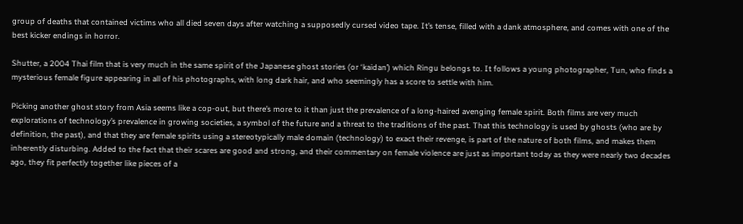group of deaths that contained victims who all died seven days after watching a supposedly cursed video tape. It’s tense, filled with a dank atmosphere, and comes with one of the best kicker endings in horror.

Shutter, a 2004 Thai film that is very much in the same spirit of the Japanese ghost stories (or ‘kaidan’) which Ringu belongs to. It follows a young photographer, Tun, who finds a mysterious female figure appearing in all of his photographs, with long dark hair, and who seemingly has a score to settle with him.

Picking another ghost story from Asia seems like a cop-out, but there’s more to it than just the prevalence of a long-haired avenging female spirit. Both films are very much explorations of technology’s prevalence in growing societies, a symbol of the future and a threat to the traditions of the past. That this technology is used by ghosts (who are by definition, the past), and that they are female spirits using a stereotypically male domain (technology) to exact their revenge, is part of the nature of both films, and makes them inherently disturbing. Added to the fact that their scares are good and strong, and their commentary on female violence are just as important today as they were nearly two decades ago, they fit perfectly together like pieces of a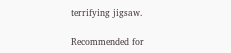terrifying jigsaw.

Recommended for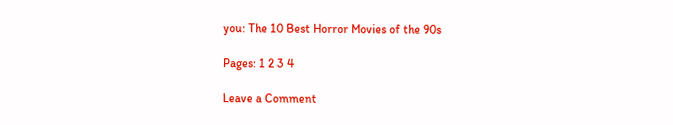you: The 10 Best Horror Movies of the 90s

Pages: 1 2 3 4

Leave a Comment